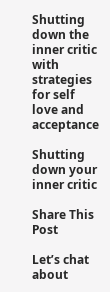Shutting down the inner critic with strategies for self love and acceptance

Shutting down your inner critic

Share This Post

Let’s chat about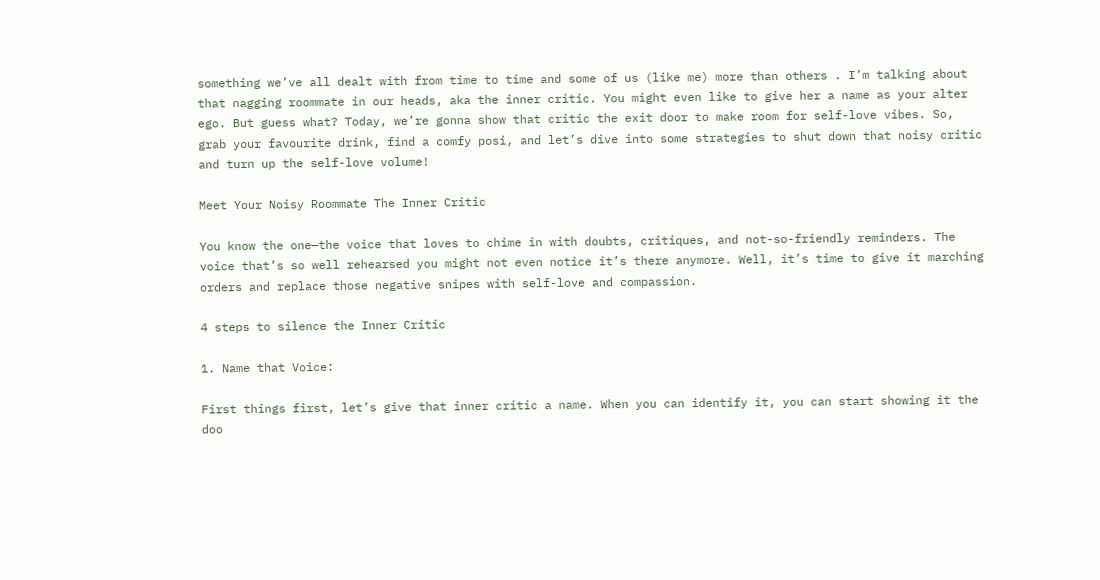something we’ve all dealt with from time to time and some of us (like me) more than others . I’m talking about that nagging roommate in our heads, aka the inner critic. You might even like to give her a name as your alter ego. But guess what? Today, we’re gonna show that critic the exit door to make room for self-love vibes. So, grab your favourite drink, find a comfy posi, and let’s dive into some strategies to shut down that noisy critic and turn up the self-love volume!

Meet Your Noisy Roommate The Inner Critic

You know the one—the voice that loves to chime in with doubts, critiques, and not-so-friendly reminders. The voice that’s so well rehearsed you might not even notice it’s there anymore. Well, it’s time to give it marching orders and replace those negative snipes with self-love and compassion.

4 steps to silence the Inner Critic

1. Name that Voice:

First things first, let’s give that inner critic a name. When you can identify it, you can start showing it the doo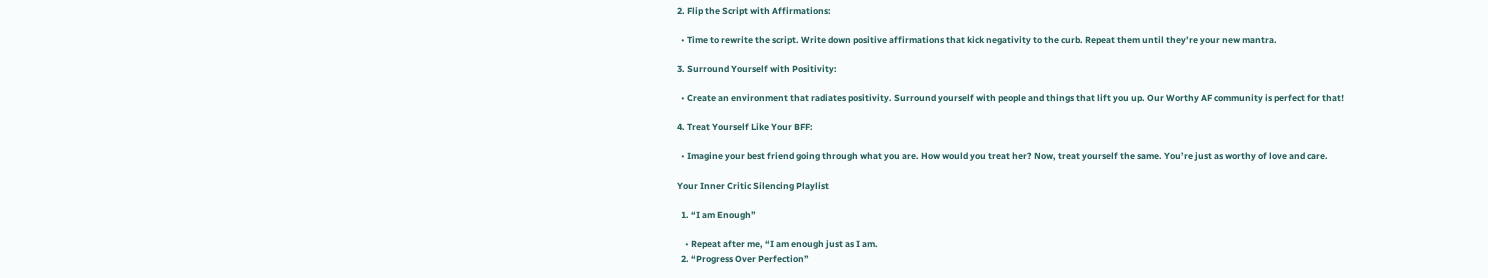2. Flip the Script with Affirmations:

  • Time to rewrite the script. Write down positive affirmations that kick negativity to the curb. Repeat them until they’re your new mantra.

3. Surround Yourself with Positivity:

  • Create an environment that radiates positivity. Surround yourself with people and things that lift you up. Our Worthy AF community is perfect for that!

4. Treat Yourself Like Your BFF:

  • Imagine your best friend going through what you are. How would you treat her? Now, treat yourself the same. You’re just as worthy of love and care.

Your Inner Critic Silencing Playlist

  1. “I am Enough”

    • Repeat after me, “I am enough just as I am.
  2. “Progress Over Perfection”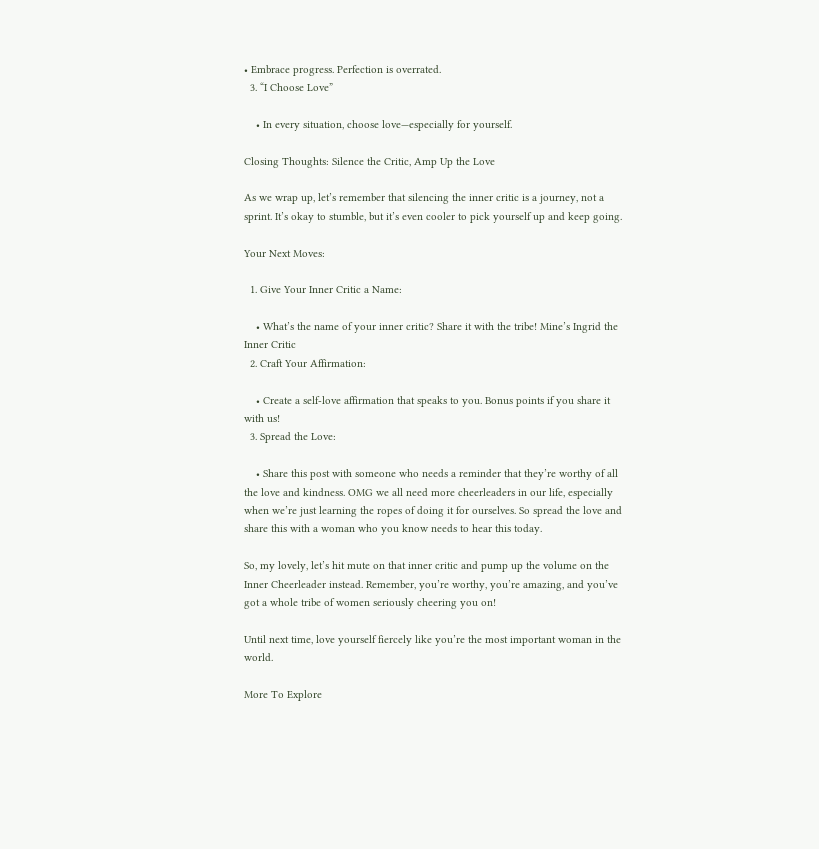• Embrace progress. Perfection is overrated.
  3. “I Choose Love”

    • In every situation, choose love—especially for yourself.

Closing Thoughts: Silence the Critic, Amp Up the Love

As we wrap up, let’s remember that silencing the inner critic is a journey, not a sprint. It’s okay to stumble, but it’s even cooler to pick yourself up and keep going.

Your Next Moves:

  1. Give Your Inner Critic a Name:

    • What’s the name of your inner critic? Share it with the tribe! Mine’s Ingrid the Inner Critic
  2. Craft Your Affirmation:

    • Create a self-love affirmation that speaks to you. Bonus points if you share it with us!
  3. Spread the Love:

    • Share this post with someone who needs a reminder that they’re worthy of all the love and kindness. OMG we all need more cheerleaders in our life, especially when we’re just learning the ropes of doing it for ourselves. So spread the love and share this with a woman who you know needs to hear this today.

So, my lovely, let’s hit mute on that inner critic and pump up the volume on the Inner Cheerleader instead. Remember, you’re worthy, you’re amazing, and you’ve got a whole tribe of women seriously cheering you on!

Until next time, love yourself fiercely like you’re the most important woman in the world.

More To Explore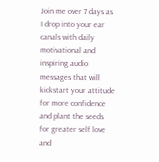Join me over 7 days as I drop into your ear canals with daily motivational and inspiring audio messages that will kickstart your attitude for more confidence and plant the seeds for greater self love and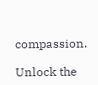compassion.

Unlock the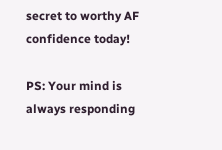secret to worthy AF confidence today!

PS: Your mind is always responding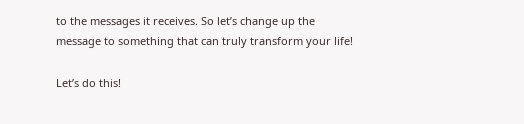to the messages it receives. So let’s change up the message to something that can truly transform your life!

Let’s do this!